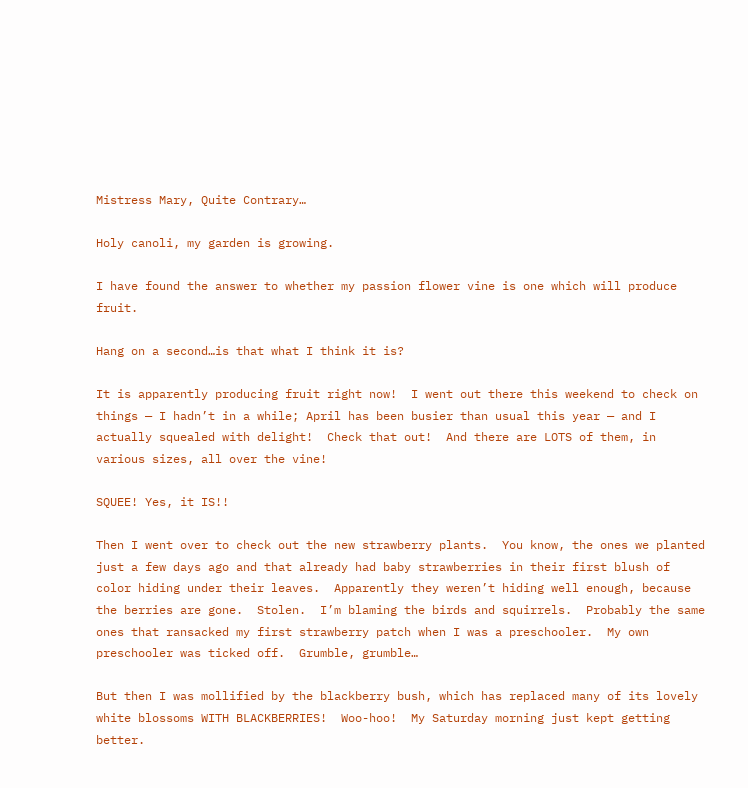Mistress Mary, Quite Contrary…

Holy canoli, my garden is growing.

I have found the answer to whether my passion flower vine is one which will produce fruit.

Hang on a second…is that what I think it is?

It is apparently producing fruit right now!  I went out there this weekend to check on things — I hadn’t in a while; April has been busier than usual this year — and I actually squealed with delight!  Check that out!  And there are LOTS of them, in various sizes, all over the vine!

SQUEE! Yes, it IS!!

Then I went over to check out the new strawberry plants.  You know, the ones we planted just a few days ago and that already had baby strawberries in their first blush of color hiding under their leaves.  Apparently they weren’t hiding well enough, because the berries are gone.  Stolen.  I’m blaming the birds and squirrels.  Probably the same ones that ransacked my first strawberry patch when I was a preschooler.  My own preschooler was ticked off.  Grumble, grumble…

But then I was mollified by the blackberry bush, which has replaced many of its lovely white blossoms WITH BLACKBERRIES!  Woo-hoo!  My Saturday morning just kept getting better.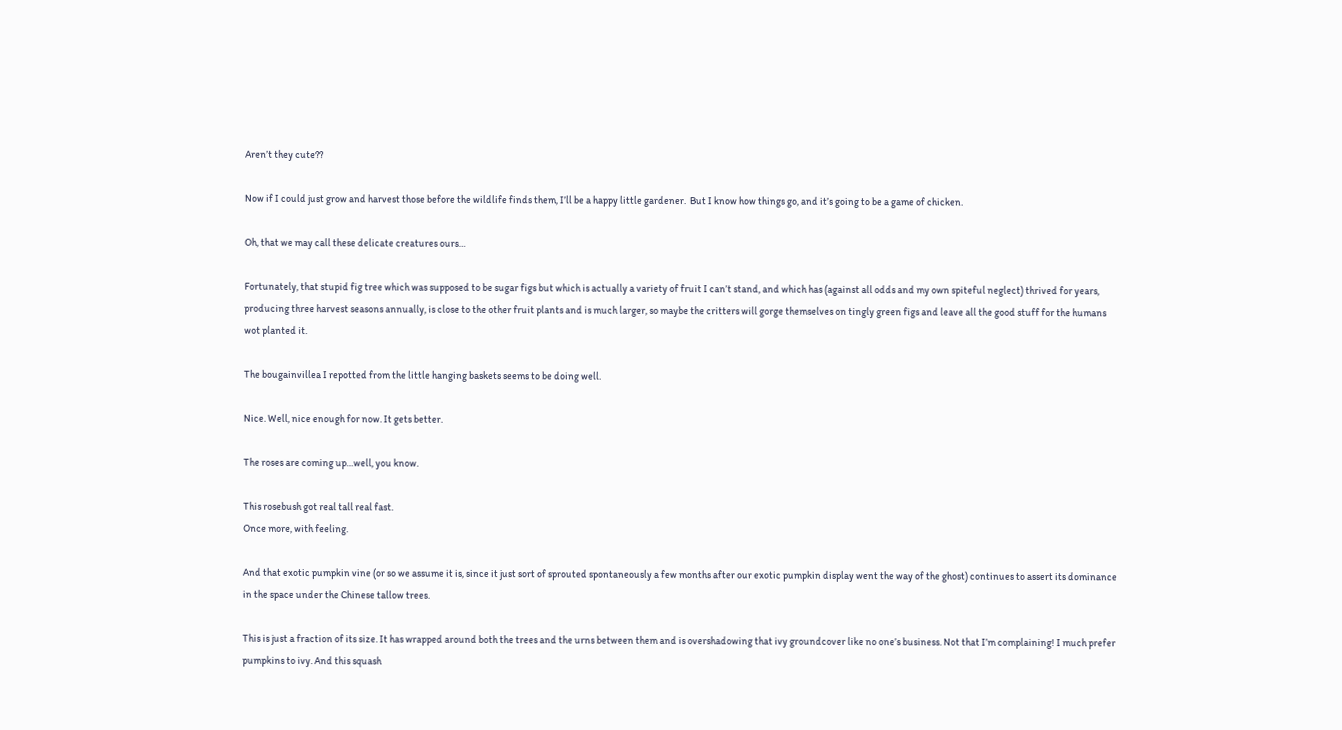Aren’t they cute??

Now if I could just grow and harvest those before the wildlife finds them, I’ll be a happy little gardener.  But I know how things go, and it’s going to be a game of chicken.

Oh, that we may call these delicate creatures ours…

Fortunately, that stupid fig tree which was supposed to be sugar figs but which is actually a variety of fruit I can’t stand, and which has (against all odds and my own spiteful neglect) thrived for years, producing three harvest seasons annually, is close to the other fruit plants and is much larger, so maybe the critters will gorge themselves on tingly green figs and leave all the good stuff for the humans wot planted it.

The bougainvillea I repotted from the little hanging baskets seems to be doing well.

Nice. Well, nice enough for now. It gets better.

The roses are coming up…well, you know.

This rosebush got real tall real fast.
Once more, with feeling.

And that exotic pumpkin vine (or so we assume it is, since it just sort of sprouted spontaneously a few months after our exotic pumpkin display went the way of the ghost) continues to assert its dominance in the space under the Chinese tallow trees.

This is just a fraction of its size. It has wrapped around both the trees and the urns between them and is overshadowing that ivy groundcover like no one’s business. Not that I’m complaining! I much prefer pumpkins to ivy. And this squash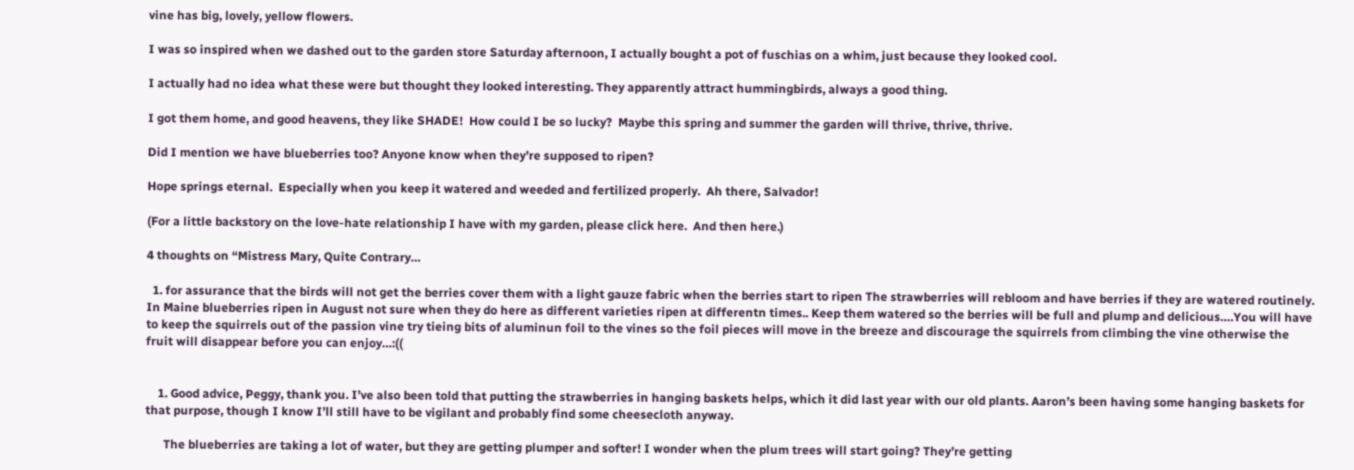vine has big, lovely, yellow flowers.

I was so inspired when we dashed out to the garden store Saturday afternoon, I actually bought a pot of fuschias on a whim, just because they looked cool.

I actually had no idea what these were but thought they looked interesting. They apparently attract hummingbirds, always a good thing.

I got them home, and good heavens, they like SHADE!  How could I be so lucky?  Maybe this spring and summer the garden will thrive, thrive, thrive.

Did I mention we have blueberries too? Anyone know when they’re supposed to ripen?

Hope springs eternal.  Especially when you keep it watered and weeded and fertilized properly.  Ah there, Salvador!

(For a little backstory on the love-hate relationship I have with my garden, please click here.  And then here.)

4 thoughts on “Mistress Mary, Quite Contrary…

  1. for assurance that the birds will not get the berries cover them with a light gauze fabric when the berries start to ripen The strawberries will rebloom and have berries if they are watered routinely. In Maine blueberries ripen in August not sure when they do here as different varieties ripen at differentn times.. Keep them watered so the berries will be full and plump and delicious….You will have to keep the squirrels out of the passion vine try tieing bits of aluminun foil to the vines so the foil pieces will move in the breeze and discourage the squirrels from climbing the vine otherwise the fruit will disappear before you can enjoy…:((


    1. Good advice, Peggy, thank you. I’ve also been told that putting the strawberries in hanging baskets helps, which it did last year with our old plants. Aaron’s been having some hanging baskets for that purpose, though I know I’ll still have to be vigilant and probably find some cheesecloth anyway.

      The blueberries are taking a lot of water, but they are getting plumper and softer! I wonder when the plum trees will start going? They’re getting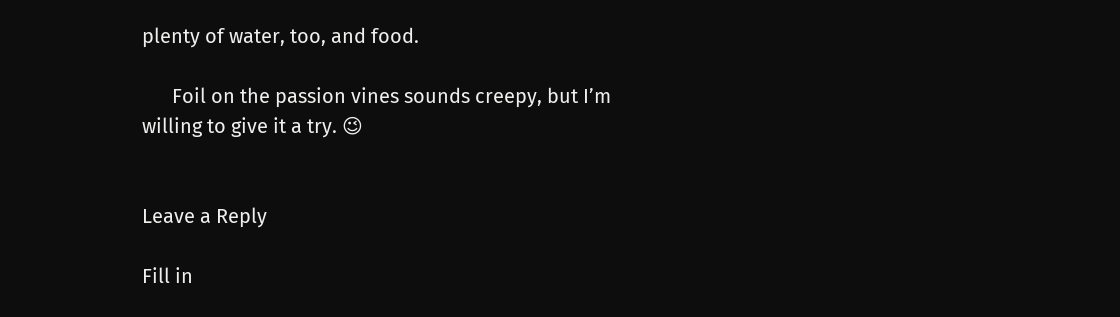plenty of water, too, and food.

      Foil on the passion vines sounds creepy, but I’m willing to give it a try. 😉


Leave a Reply

Fill in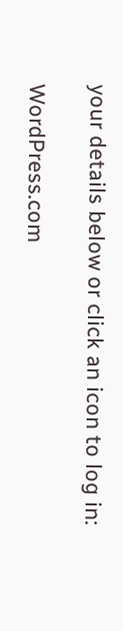your details below or click an icon to log in:

WordPress.com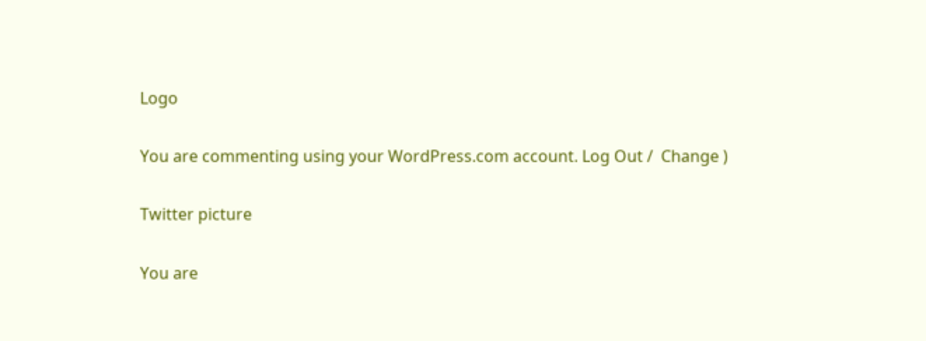Logo

You are commenting using your WordPress.com account. Log Out /  Change )

Twitter picture

You are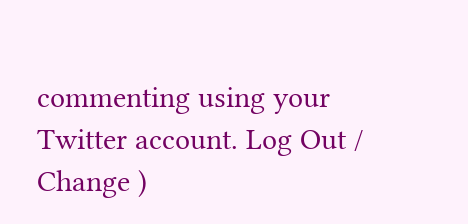commenting using your Twitter account. Log Out /  Change )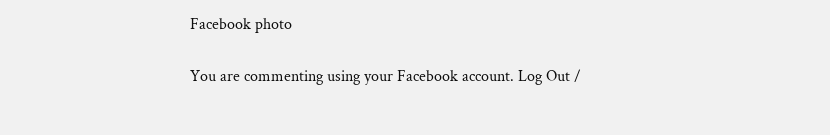Facebook photo

You are commenting using your Facebook account. Log Out /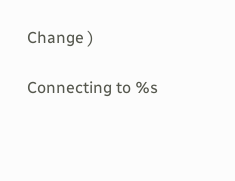Change )

Connecting to %s